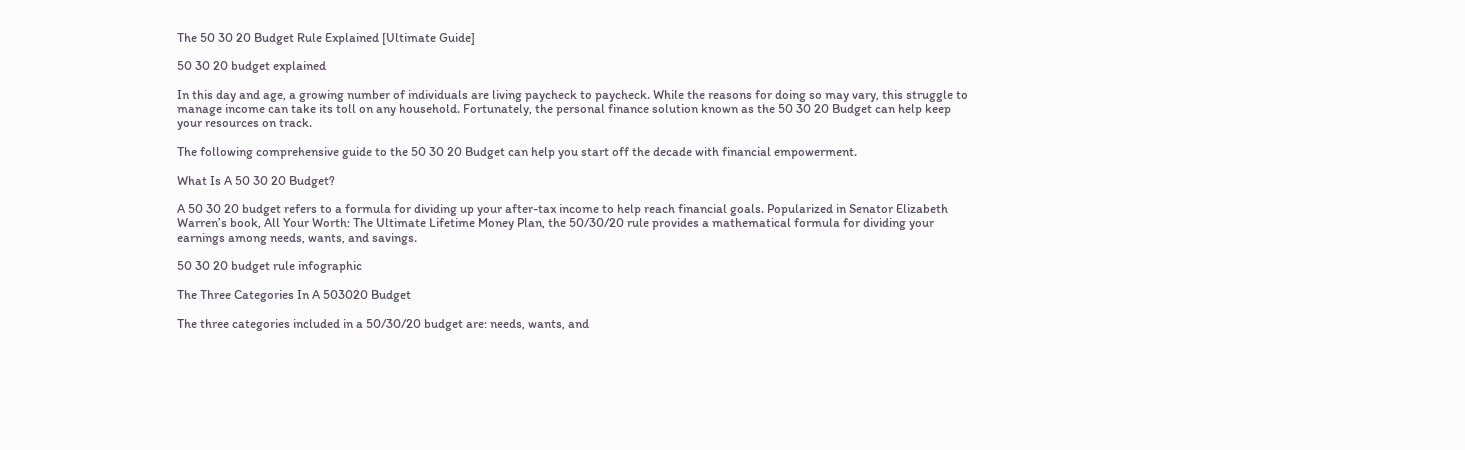The 50 30 20 Budget Rule Explained [Ultimate Guide]

50 30 20 budget explained

In this day and age, a growing number of individuals are living paycheck to paycheck. While the reasons for doing so may vary, this struggle to manage income can take its toll on any household. Fortunately, the personal finance solution known as the 50 30 20 Budget can help keep your resources on track.

The following comprehensive guide to the 50 30 20 Budget can help you start off the decade with financial empowerment.

What Is A 50 30 20 Budget?

A 50 30 20 budget refers to a formula for dividing up your after-tax income to help reach financial goals. Popularized in Senator Elizabeth Warren’s book, All Your Worth: The Ultimate Lifetime Money Plan, the 50/30/20 rule provides a mathematical formula for dividing your earnings among needs, wants, and savings.

50 30 20 budget rule infographic

The Three Categories In A 503020 Budget

The three categories included in a 50/30/20 budget are: needs, wants, and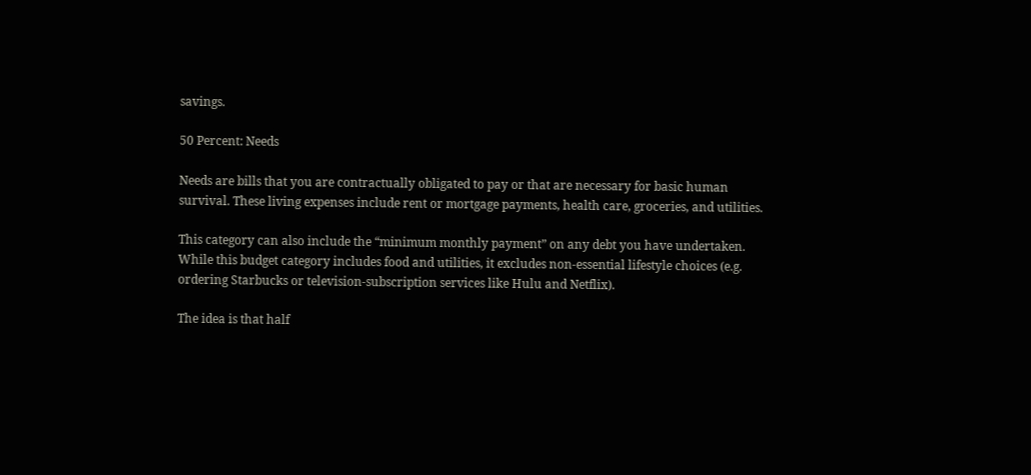savings.

50 Percent: Needs

Needs are bills that you are contractually obligated to pay or that are necessary for basic human survival. These living expenses include rent or mortgage payments, health care, groceries, and utilities.

This category can also include the “minimum monthly payment” on any debt you have undertaken. While this budget category includes food and utilities, it excludes non-essential lifestyle choices (e.g. ordering Starbucks or television-subscription services like Hulu and Netflix).

The idea is that half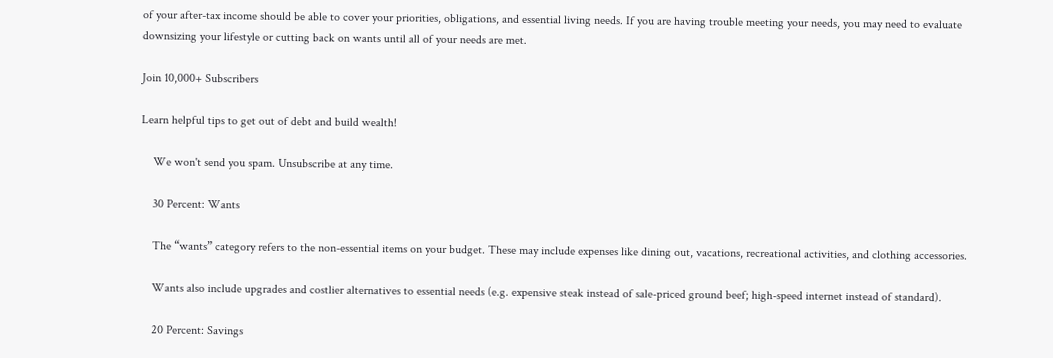of your after-tax income should be able to cover your priorities, obligations, and essential living needs. If you are having trouble meeting your needs, you may need to evaluate downsizing your lifestyle or cutting back on wants until all of your needs are met.

Join 10,000+ Subscribers

Learn helpful tips to get out of debt and build wealth!

    We won't send you spam. Unsubscribe at any time.

    30 Percent: Wants

    The “wants” category refers to the non-essential items on your budget. These may include expenses like dining out, vacations, recreational activities, and clothing accessories.

    Wants also include upgrades and costlier alternatives to essential needs (e.g. expensive steak instead of sale-priced ground beef; high-speed internet instead of standard).

    20 Percent: Savings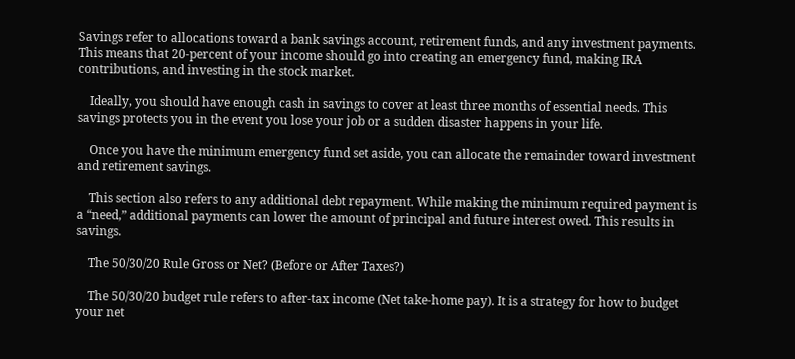Savings refer to allocations toward a bank savings account, retirement funds, and any investment payments. This means that 20-percent of your income should go into creating an emergency fund, making IRA contributions, and investing in the stock market.

    Ideally, you should have enough cash in savings to cover at least three months of essential needs. This savings protects you in the event you lose your job or a sudden disaster happens in your life.

    Once you have the minimum emergency fund set aside, you can allocate the remainder toward investment and retirement savings.

    This section also refers to any additional debt repayment. While making the minimum required payment is a “need,” additional payments can lower the amount of principal and future interest owed. This results in savings.

    The 50/30/20 Rule Gross or Net? (Before or After Taxes?)

    The 50/30/20 budget rule refers to after-tax income (Net take-home pay). It is a strategy for how to budget your net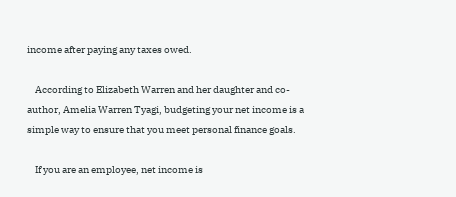income after paying any taxes owed.

    According to Elizabeth Warren and her daughter and co-author, Amelia Warren Tyagi, budgeting your net income is a simple way to ensure that you meet personal finance goals.

    If you are an employee, net income is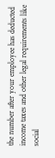the number after your employee has deducted income taxes and other legal requirements like social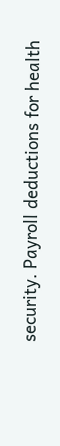security. Payroll deductions for health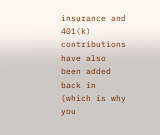insurance and 401(k) contributions have also been added back in (which is why you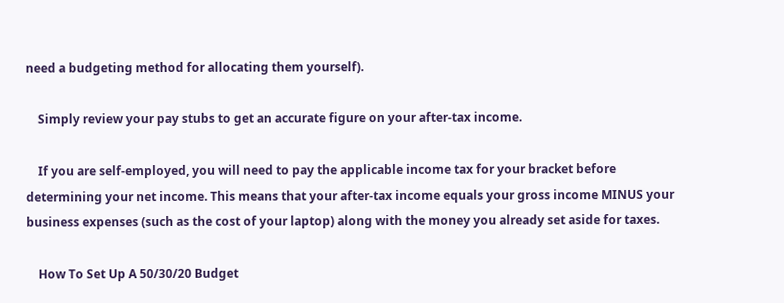need a budgeting method for allocating them yourself).

    Simply review your pay stubs to get an accurate figure on your after-tax income.

    If you are self-employed, you will need to pay the applicable income tax for your bracket before determining your net income. This means that your after-tax income equals your gross income MINUS your business expenses (such as the cost of your laptop) along with the money you already set aside for taxes.

    How To Set Up A 50/30/20 Budget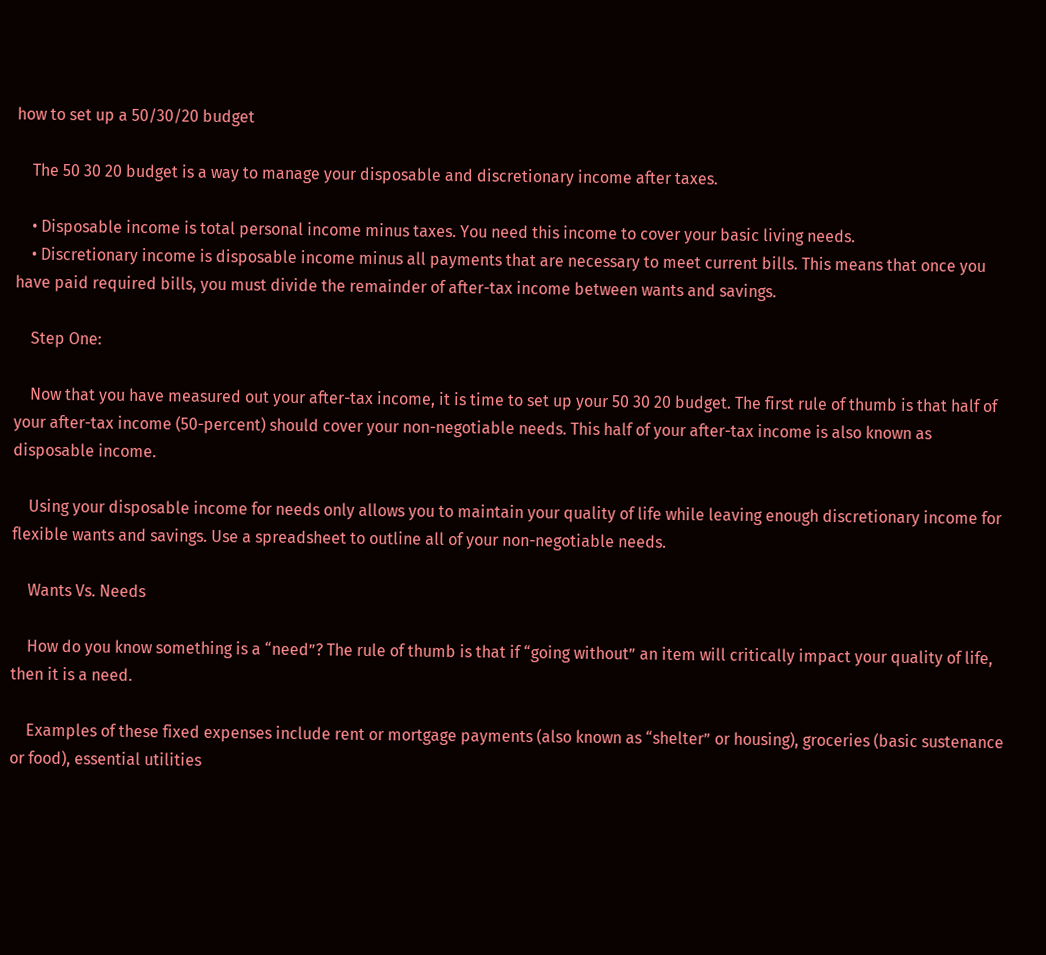how to set up a 50/30/20 budget

    The 50 30 20 budget is a way to manage your disposable and discretionary income after taxes.

    • Disposable income is total personal income minus taxes. You need this income to cover your basic living needs.
    • Discretionary income is disposable income minus all payments that are necessary to meet current bills. This means that once you have paid required bills, you must divide the remainder of after-tax income between wants and savings.

    Step One:

    Now that you have measured out your after-tax income, it is time to set up your 50 30 20 budget. The first rule of thumb is that half of your after-tax income (50-percent) should cover your non-negotiable needs. This half of your after-tax income is also known as disposable income.

    Using your disposable income for needs only allows you to maintain your quality of life while leaving enough discretionary income for flexible wants and savings. Use a spreadsheet to outline all of your non-negotiable needs.

    Wants Vs. Needs

    How do you know something is a “need”? The rule of thumb is that if “going without” an item will critically impact your quality of life, then it is a need.

    Examples of these fixed expenses include rent or mortgage payments (also known as “shelter” or housing), groceries (basic sustenance or food), essential utilities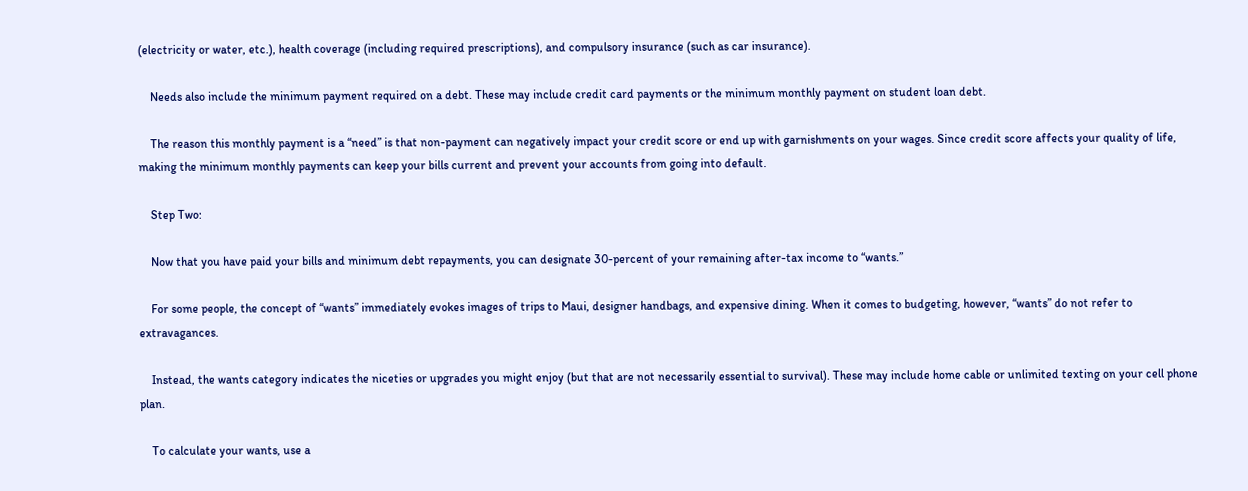(electricity or water, etc.), health coverage (including required prescriptions), and compulsory insurance (such as car insurance).

    Needs also include the minimum payment required on a debt. These may include credit card payments or the minimum monthly payment on student loan debt.

    The reason this monthly payment is a “need” is that non-payment can negatively impact your credit score or end up with garnishments on your wages. Since credit score affects your quality of life, making the minimum monthly payments can keep your bills current and prevent your accounts from going into default.

    Step Two:

    Now that you have paid your bills and minimum debt repayments, you can designate 30-percent of your remaining after-tax income to “wants.”

    For some people, the concept of “wants” immediately evokes images of trips to Maui, designer handbags, and expensive dining. When it comes to budgeting, however, “wants” do not refer to extravagances.

    Instead, the wants category indicates the niceties or upgrades you might enjoy (but that are not necessarily essential to survival). These may include home cable or unlimited texting on your cell phone plan.

    To calculate your wants, use a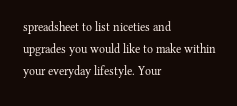spreadsheet to list niceties and upgrades you would like to make within your everyday lifestyle. Your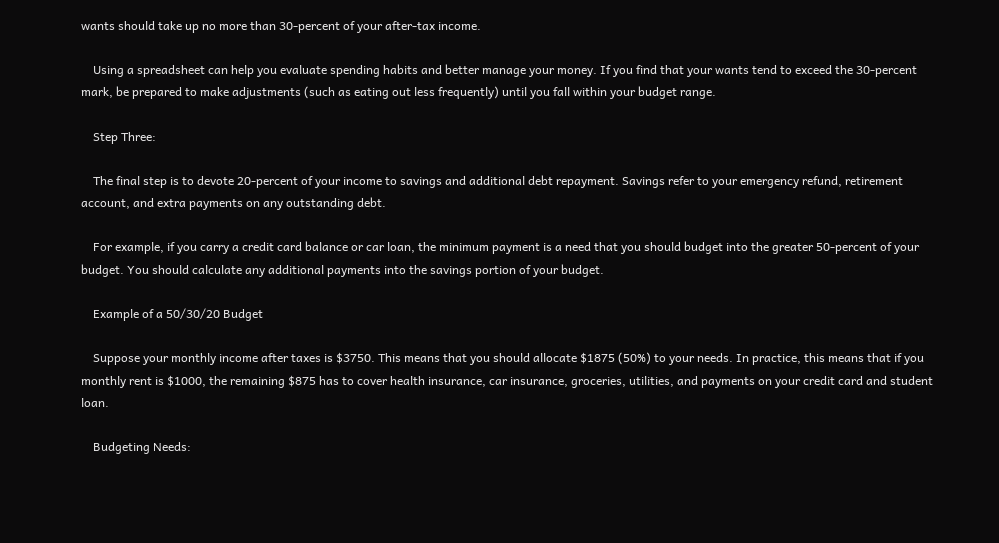wants should take up no more than 30-percent of your after-tax income.

    Using a spreadsheet can help you evaluate spending habits and better manage your money. If you find that your wants tend to exceed the 30-percent mark, be prepared to make adjustments (such as eating out less frequently) until you fall within your budget range.

    Step Three:

    The final step is to devote 20-percent of your income to savings and additional debt repayment. Savings refer to your emergency refund, retirement account, and extra payments on any outstanding debt.

    For example, if you carry a credit card balance or car loan, the minimum payment is a need that you should budget into the greater 50-percent of your budget. You should calculate any additional payments into the savings portion of your budget.

    Example of a 50/30/20 Budget

    Suppose your monthly income after taxes is $3750. This means that you should allocate $1875 (50%) to your needs. In practice, this means that if you monthly rent is $1000, the remaining $875 has to cover health insurance, car insurance, groceries, utilities, and payments on your credit card and student loan.

    Budgeting Needs: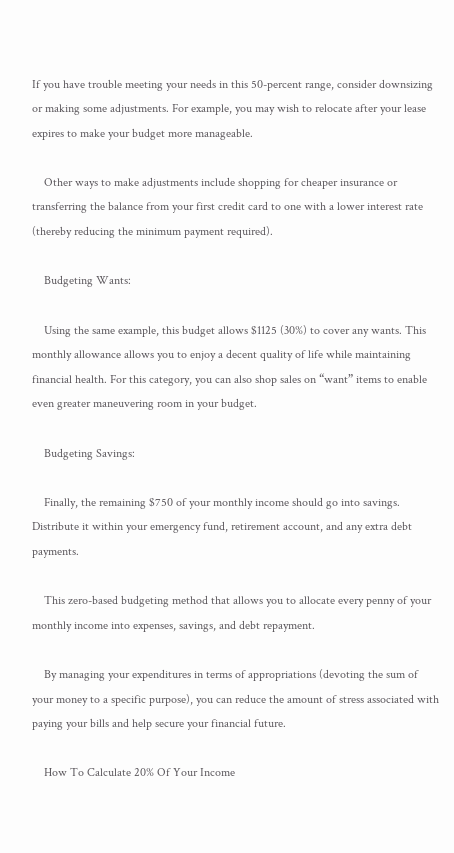If you have trouble meeting your needs in this 50-percent range, consider downsizing or making some adjustments. For example, you may wish to relocate after your lease expires to make your budget more manageable.

    Other ways to make adjustments include shopping for cheaper insurance or transferring the balance from your first credit card to one with a lower interest rate (thereby reducing the minimum payment required).

    Budgeting Wants:

    Using the same example, this budget allows $1125 (30%) to cover any wants. This monthly allowance allows you to enjoy a decent quality of life while maintaining financial health. For this category, you can also shop sales on “want” items to enable even greater maneuvering room in your budget.

    Budgeting Savings:

    Finally, the remaining $750 of your monthly income should go into savings. Distribute it within your emergency fund, retirement account, and any extra debt payments.

    This zero-based budgeting method that allows you to allocate every penny of your monthly income into expenses, savings, and debt repayment.

    By managing your expenditures in terms of appropriations (devoting the sum of your money to a specific purpose), you can reduce the amount of stress associated with paying your bills and help secure your financial future.

    How To Calculate 20% Of Your Income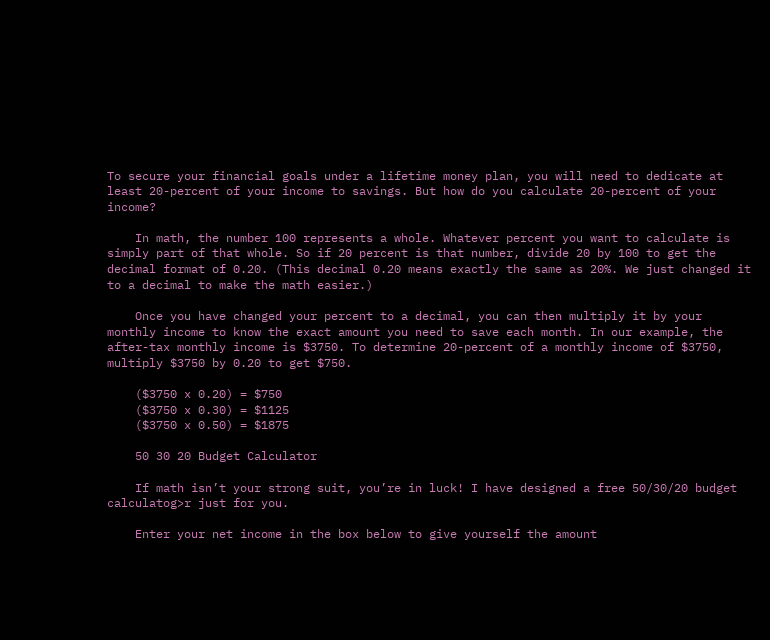To secure your financial goals under a lifetime money plan, you will need to dedicate at least 20-percent of your income to savings. But how do you calculate 20-percent of your income?

    In math, the number 100 represents a whole. Whatever percent you want to calculate is simply part of that whole. So if 20 percent is that number, divide 20 by 100 to get the decimal format of 0.20. (This decimal 0.20 means exactly the same as 20%. We just changed it to a decimal to make the math easier.)

    Once you have changed your percent to a decimal, you can then multiply it by your monthly income to know the exact amount you need to save each month. In our example, the after-tax monthly income is $3750. To determine 20-percent of a monthly income of $3750, multiply $3750 by 0.20 to get $750.

    ($3750 x 0.20) = $750
    ($3750 x 0.30) = $1125
    ($3750 x 0.50) = $1875

    50 30 20 Budget Calculator

    If math isn’t your strong suit, you’re in luck! I have designed a free 50/30/20 budget calculatog>r just for you.

    Enter your net income in the box below to give yourself the amount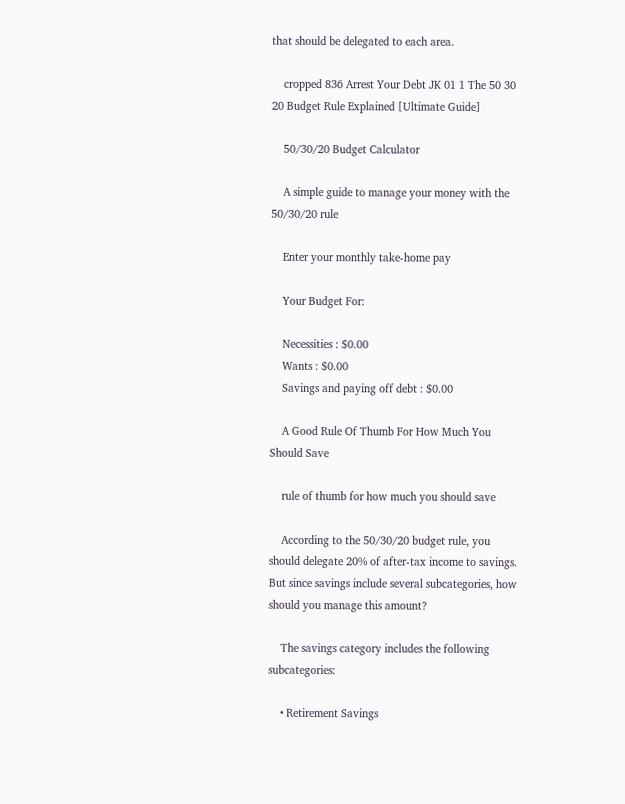that should be delegated to each area.

    cropped 836 Arrest Your Debt JK 01 1 The 50 30 20 Budget Rule Explained [Ultimate Guide]

    50/30/20 Budget Calculator

    A simple guide to manage your money with the 50/30/20 rule

    Enter your monthly take-home pay

    Your Budget For:

    Necessities : $0.00
    Wants : $0.00
    Savings and paying off debt : $0.00

    A Good Rule Of Thumb For How Much You Should Save

    rule of thumb for how much you should save

    According to the 50/30/20 budget rule, you should delegate 20% of after-tax income to savings. But since savings include several subcategories, how should you manage this amount?

    The savings category includes the following subcategories:

    • Retirement Savings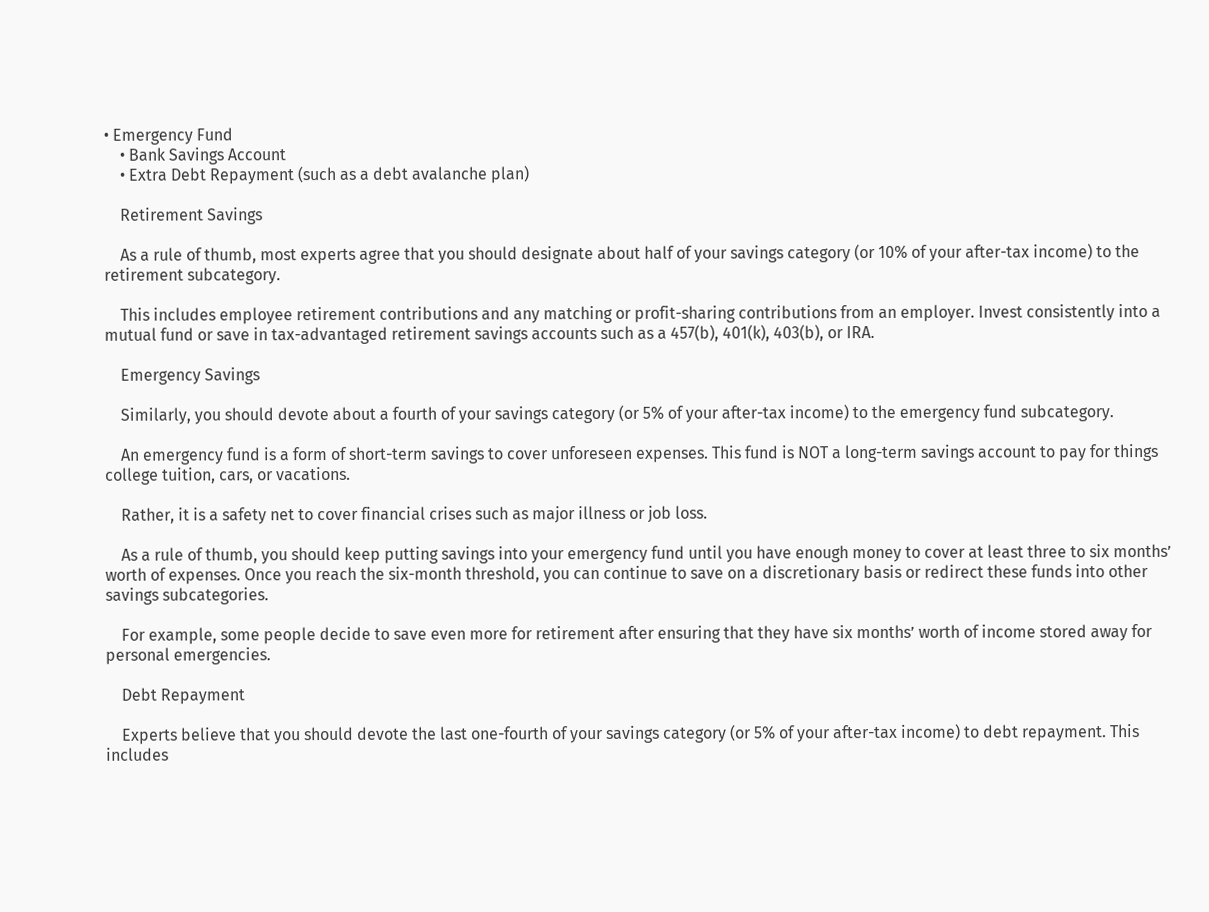• Emergency Fund
    • Bank Savings Account
    • Extra Debt Repayment (such as a debt avalanche plan)

    Retirement Savings

    As a rule of thumb, most experts agree that you should designate about half of your savings category (or 10% of your after-tax income) to the retirement subcategory.

    This includes employee retirement contributions and any matching or profit-sharing contributions from an employer. Invest consistently into a mutual fund or save in tax-advantaged retirement savings accounts such as a 457(b), 401(k), 403(b), or IRA.

    Emergency Savings

    Similarly, you should devote about a fourth of your savings category (or 5% of your after-tax income) to the emergency fund subcategory.

    An emergency fund is a form of short-term savings to cover unforeseen expenses. This fund is NOT a long-term savings account to pay for things college tuition, cars, or vacations.

    Rather, it is a safety net to cover financial crises such as major illness or job loss.

    As a rule of thumb, you should keep putting savings into your emergency fund until you have enough money to cover at least three to six months’ worth of expenses. Once you reach the six-month threshold, you can continue to save on a discretionary basis or redirect these funds into other savings subcategories.

    For example, some people decide to save even more for retirement after ensuring that they have six months’ worth of income stored away for personal emergencies.

    Debt Repayment

    Experts believe that you should devote the last one-fourth of your savings category (or 5% of your after-tax income) to debt repayment. This includes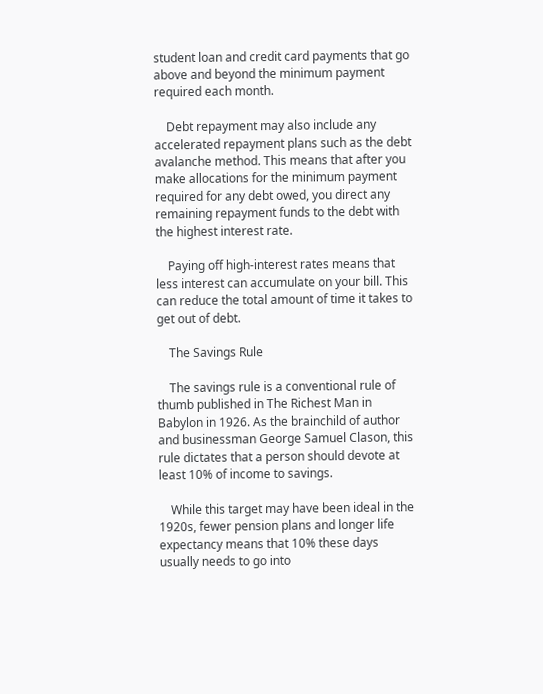student loan and credit card payments that go above and beyond the minimum payment required each month.

    Debt repayment may also include any accelerated repayment plans such as the debt avalanche method. This means that after you make allocations for the minimum payment required for any debt owed, you direct any remaining repayment funds to the debt with the highest interest rate.

    Paying off high-interest rates means that less interest can accumulate on your bill. This can reduce the total amount of time it takes to get out of debt.

    The Savings Rule

    The savings rule is a conventional rule of thumb published in The Richest Man in Babylon in 1926. As the brainchild of author and businessman George Samuel Clason, this rule dictates that a person should devote at least 10% of income to savings.

    While this target may have been ideal in the 1920s, fewer pension plans and longer life expectancy means that 10% these days usually needs to go into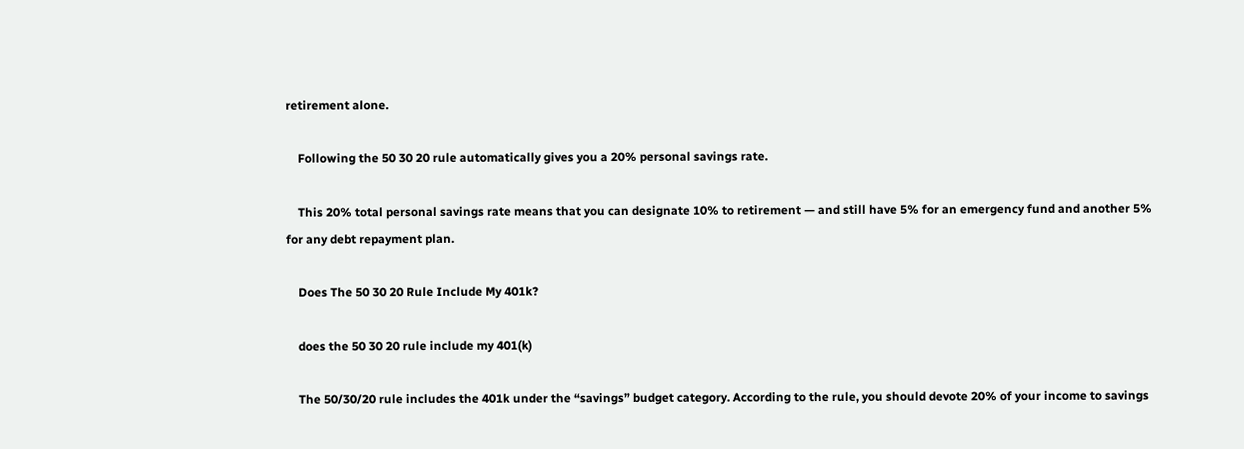retirement alone.

    Following the 50 30 20 rule automatically gives you a 20% personal savings rate.

    This 20% total personal savings rate means that you can designate 10% to retirement — and still have 5% for an emergency fund and another 5% for any debt repayment plan.

    Does The 50 30 20 Rule Include My 401k?

    does the 50 30 20 rule include my 401(k)

    The 50/30/20 rule includes the 401k under the “savings” budget category. According to the rule, you should devote 20% of your income to savings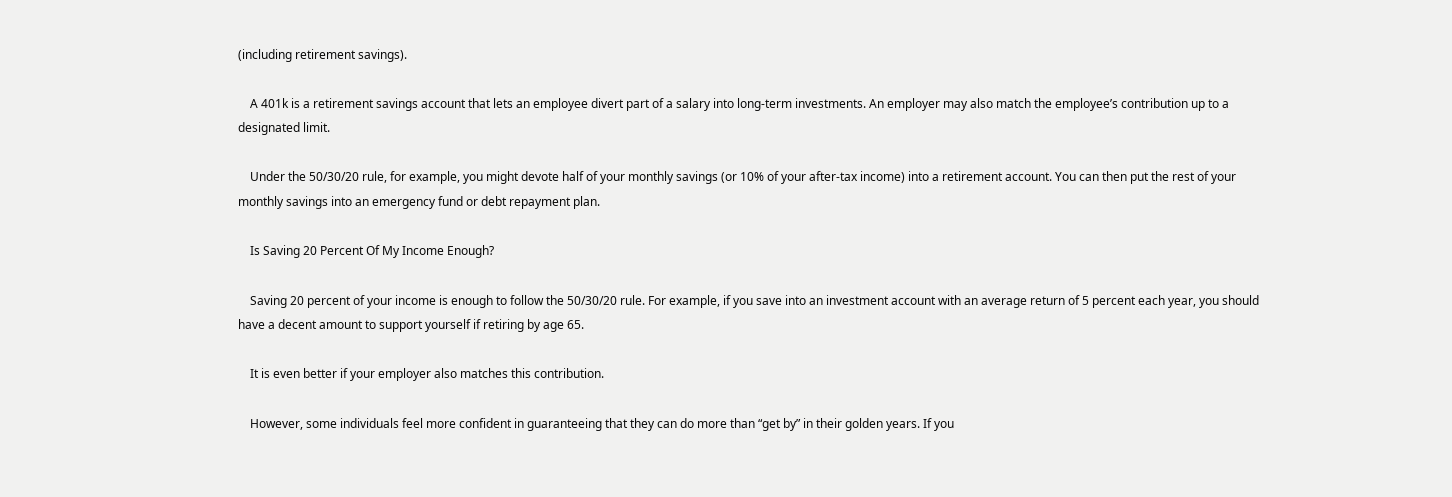(including retirement savings).

    A 401k is a retirement savings account that lets an employee divert part of a salary into long-term investments. An employer may also match the employee’s contribution up to a designated limit.

    Under the 50/30/20 rule, for example, you might devote half of your monthly savings (or 10% of your after-tax income) into a retirement account. You can then put the rest of your monthly savings into an emergency fund or debt repayment plan.

    Is Saving 20 Percent Of My Income Enough?

    Saving 20 percent of your income is enough to follow the 50/30/20 rule. For example, if you save into an investment account with an average return of 5 percent each year, you should have a decent amount to support yourself if retiring by age 65.

    It is even better if your employer also matches this contribution.

    However, some individuals feel more confident in guaranteeing that they can do more than “get by” in their golden years. If you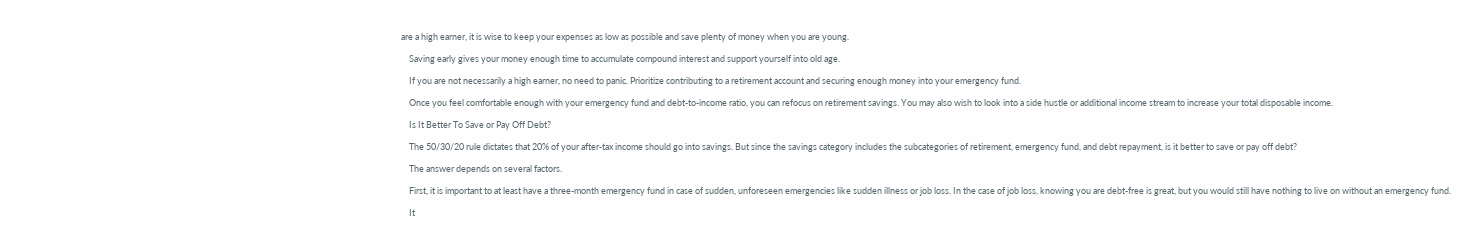are a high earner, it is wise to keep your expenses as low as possible and save plenty of money when you are young.

    Saving early gives your money enough time to accumulate compound interest and support yourself into old age.

    If you are not necessarily a high earner, no need to panic. Prioritize contributing to a retirement account and securing enough money into your emergency fund.

    Once you feel comfortable enough with your emergency fund and debt-to-income ratio, you can refocus on retirement savings. You may also wish to look into a side hustle or additional income stream to increase your total disposable income.

    Is It Better To Save or Pay Off Debt?

    The 50/30/20 rule dictates that 20% of your after-tax income should go into savings. But since the savings category includes the subcategories of retirement, emergency fund, and debt repayment, is it better to save or pay off debt?

    The answer depends on several factors.

    First, it is important to at least have a three-month emergency fund in case of sudden, unforeseen emergencies like sudden illness or job loss. In the case of job loss, knowing you are debt-free is great, but you would still have nothing to live on without an emergency fund.

    It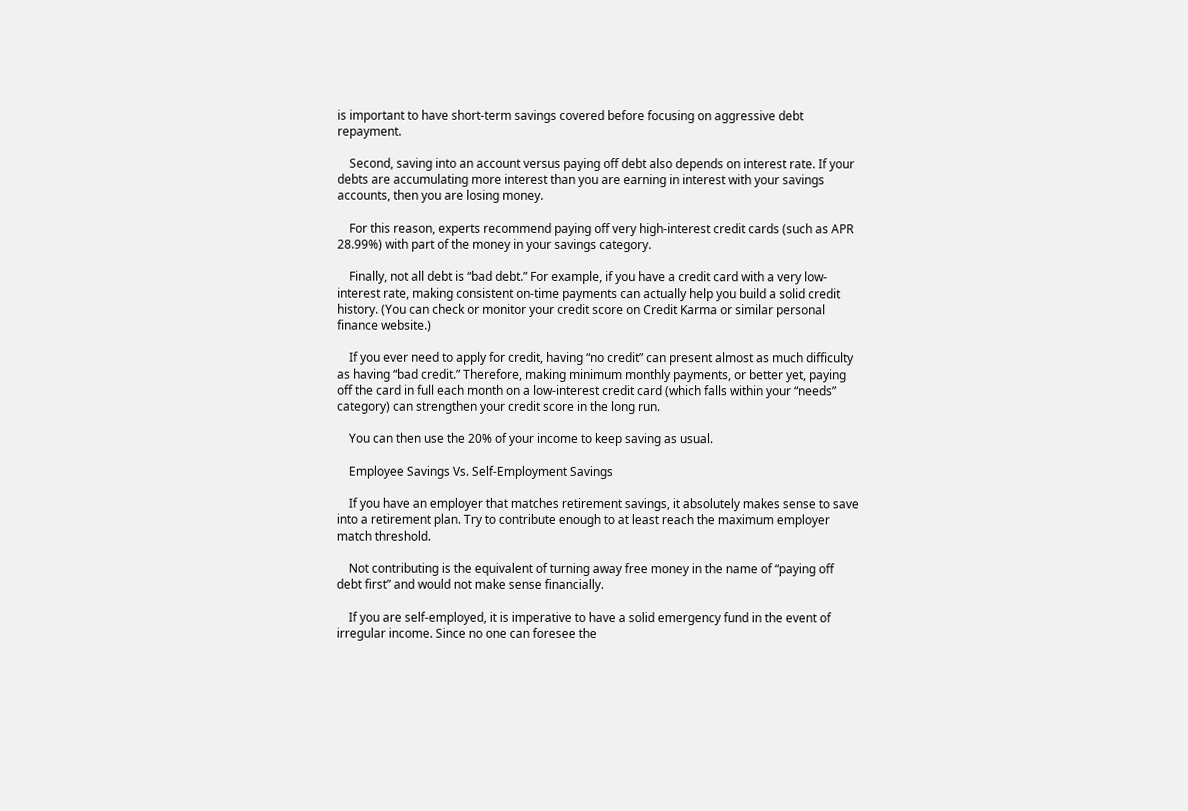is important to have short-term savings covered before focusing on aggressive debt repayment.

    Second, saving into an account versus paying off debt also depends on interest rate. If your debts are accumulating more interest than you are earning in interest with your savings accounts, then you are losing money.

    For this reason, experts recommend paying off very high-interest credit cards (such as APR 28.99%) with part of the money in your savings category.

    Finally, not all debt is “bad debt.” For example, if you have a credit card with a very low-interest rate, making consistent on-time payments can actually help you build a solid credit history. (You can check or monitor your credit score on Credit Karma or similar personal finance website.)

    If you ever need to apply for credit, having “no credit” can present almost as much difficulty as having “bad credit.” Therefore, making minimum monthly payments, or better yet, paying off the card in full each month on a low-interest credit card (which falls within your “needs” category) can strengthen your credit score in the long run.

    You can then use the 20% of your income to keep saving as usual.

    Employee Savings Vs. Self-Employment Savings

    If you have an employer that matches retirement savings, it absolutely makes sense to save into a retirement plan. Try to contribute enough to at least reach the maximum employer match threshold.

    Not contributing is the equivalent of turning away free money in the name of “paying off debt first” and would not make sense financially.

    If you are self-employed, it is imperative to have a solid emergency fund in the event of irregular income. Since no one can foresee the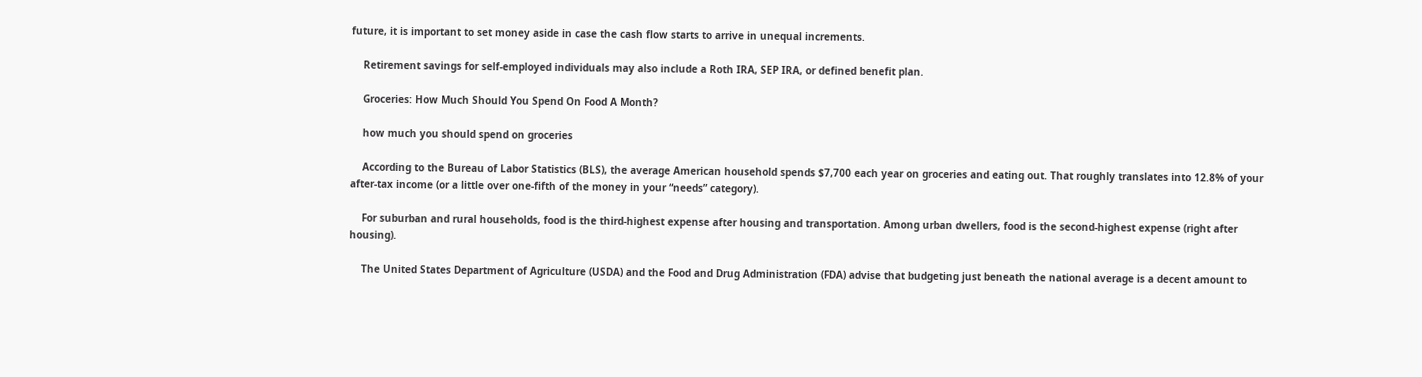future, it is important to set money aside in case the cash flow starts to arrive in unequal increments.

    Retirement savings for self-employed individuals may also include a Roth IRA, SEP IRA, or defined benefit plan.

    Groceries: How Much Should You Spend On Food A Month?

    how much you should spend on groceries

    According to the Bureau of Labor Statistics (BLS), the average American household spends $7,700 each year on groceries and eating out. That roughly translates into 12.8% of your after-tax income (or a little over one-fifth of the money in your “needs” category).

    For suburban and rural households, food is the third-highest expense after housing and transportation. Among urban dwellers, food is the second-highest expense (right after housing).

    The United States Department of Agriculture (USDA) and the Food and Drug Administration (FDA) advise that budgeting just beneath the national average is a decent amount to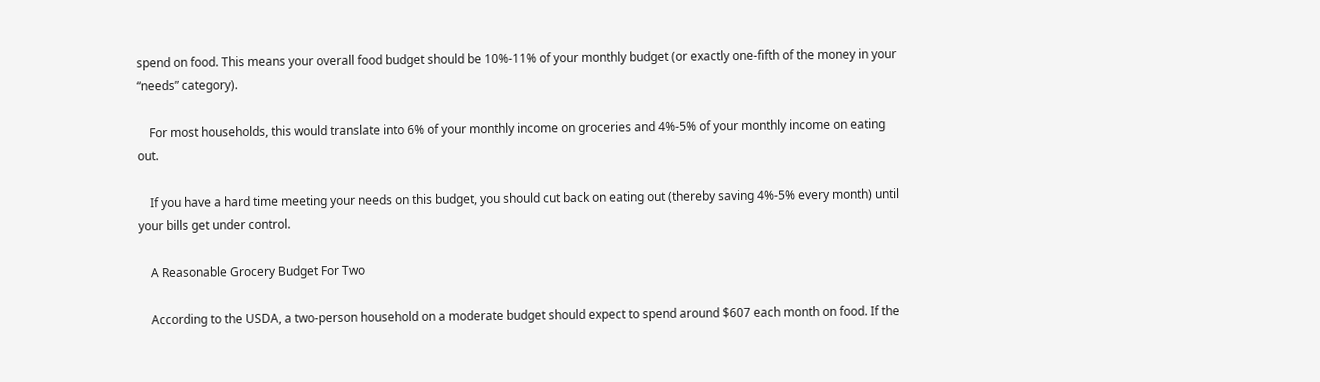spend on food. This means your overall food budget should be 10%-11% of your monthly budget (or exactly one-fifth of the money in your “needs” category).

    For most households, this would translate into 6% of your monthly income on groceries and 4%-5% of your monthly income on eating out.

    If you have a hard time meeting your needs on this budget, you should cut back on eating out (thereby saving 4%-5% every month) until your bills get under control.

    A Reasonable Grocery Budget For Two

    According to the USDA, a two-person household on a moderate budget should expect to spend around $607 each month on food. If the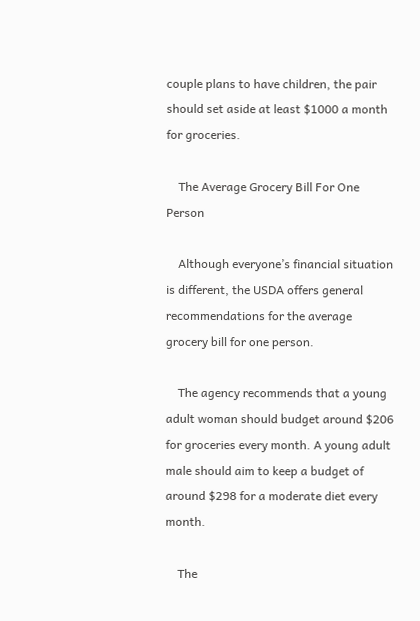couple plans to have children, the pair should set aside at least $1000 a month for groceries.

    The Average Grocery Bill For One Person

    Although everyone’s financial situation is different, the USDA offers general recommendations for the average grocery bill for one person.

    The agency recommends that a young adult woman should budget around $206 for groceries every month. A young adult male should aim to keep a budget of around $298 for a moderate diet every month.

    The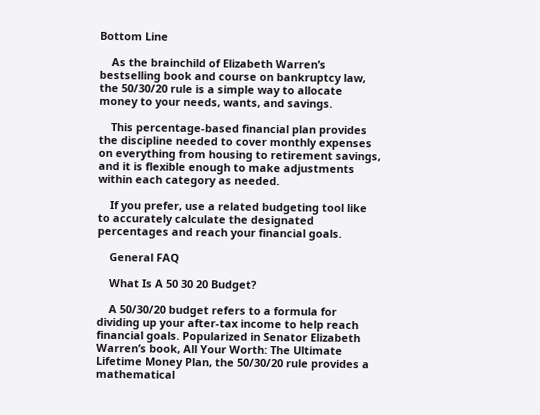Bottom Line

    As the brainchild of Elizabeth Warren’s bestselling book and course on bankruptcy law, the 50/30/20 rule is a simple way to allocate money to your needs, wants, and savings.

    This percentage-based financial plan provides the discipline needed to cover monthly expenses on everything from housing to retirement savings, and it is flexible enough to make adjustments within each category as needed.

    If you prefer, use a related budgeting tool like to accurately calculate the designated percentages and reach your financial goals.

    General FAQ

    What Is A 50 30 20 Budget?

    A 50/30/20 budget refers to a formula for dividing up your after-tax income to help reach financial goals. Popularized in Senator Elizabeth Warren’s book, All Your Worth: The Ultimate Lifetime Money Plan, the 50/30/20 rule provides a mathematical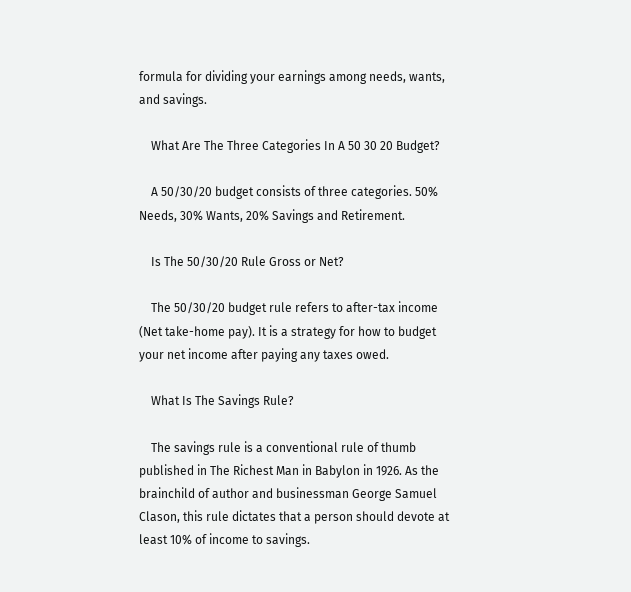formula for dividing your earnings among needs, wants, and savings.

    What Are The Three Categories In A 50 30 20 Budget?

    A 50/30/20 budget consists of three categories. 50% Needs, 30% Wants, 20% Savings and Retirement.

    Is The 50/30/20 Rule Gross or Net?

    The 50/30/20 budget rule refers to after-tax income (Net take-home pay). It is a strategy for how to budget your net income after paying any taxes owed.

    What Is The Savings Rule?

    The savings rule is a conventional rule of thumb published in The Richest Man in Babylon in 1926. As the brainchild of author and businessman George Samuel Clason, this rule dictates that a person should devote at least 10% of income to savings.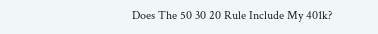Does The 50 30 20 Rule Include My 401k?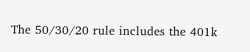The 50/30/20 rule includes the 401k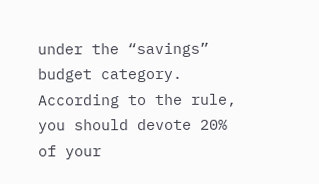under the “savings” budget category. According to the rule, you should devote 20% of your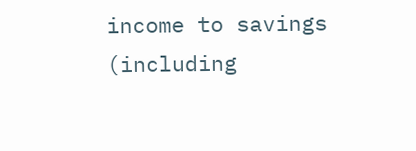income to savings (including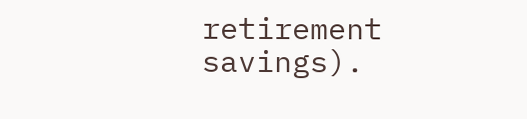retirement savings).